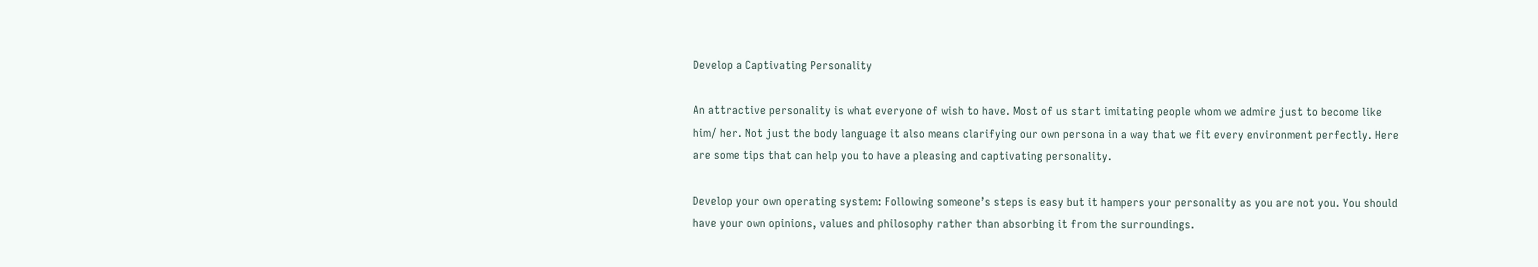Develop a Captivating Personality

An attractive personality is what everyone of wish to have. Most of us start imitating people whom we admire just to become like him/ her. Not just the body language it also means clarifying our own persona in a way that we fit every environment perfectly. Here are some tips that can help you to have a pleasing and captivating personality.

Develop your own operating system: Following someone’s steps is easy but it hampers your personality as you are not you. You should have your own opinions, values and philosophy rather than absorbing it from the surroundings.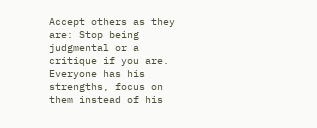Accept others as they are: Stop being judgmental or a critique if you are. Everyone has his strengths, focus on them instead of his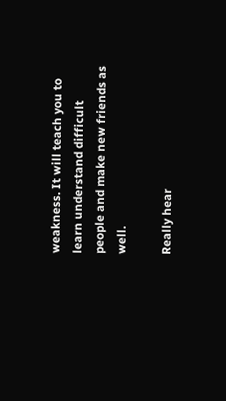weakness. It will teach you to learn understand difficult people and make new friends as well.

Really hear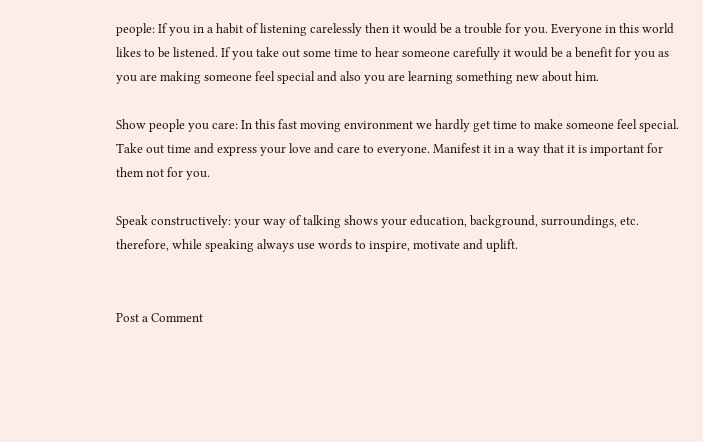people: If you in a habit of listening carelessly then it would be a trouble for you. Everyone in this world likes to be listened. If you take out some time to hear someone carefully it would be a benefit for you as you are making someone feel special and also you are learning something new about him.

Show people you care: In this fast moving environment we hardly get time to make someone feel special. Take out time and express your love and care to everyone. Manifest it in a way that it is important for them not for you.

Speak constructively: your way of talking shows your education, background, surroundings, etc. therefore, while speaking always use words to inspire, motivate and uplift.


Post a Comment